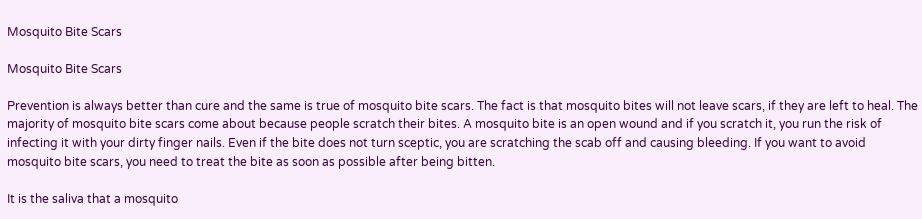Mosquito Bite Scars

Mosquito Bite Scars

Prevention is always better than cure and the same is true of mosquito bite scars. The fact is that mosquito bites will not leave scars, if they are left to heal. The majority of mosquito bite scars come about because people scratch their bites. A mosquito bite is an open wound and if you scratch it, you run the risk of infecting it with your dirty finger nails. Even if the bite does not turn sceptic, you are scratching the scab off and causing bleeding. If you want to avoid mosquito bite scars, you need to treat the bite as soon as possible after being bitten.

It is the saliva that a mosquito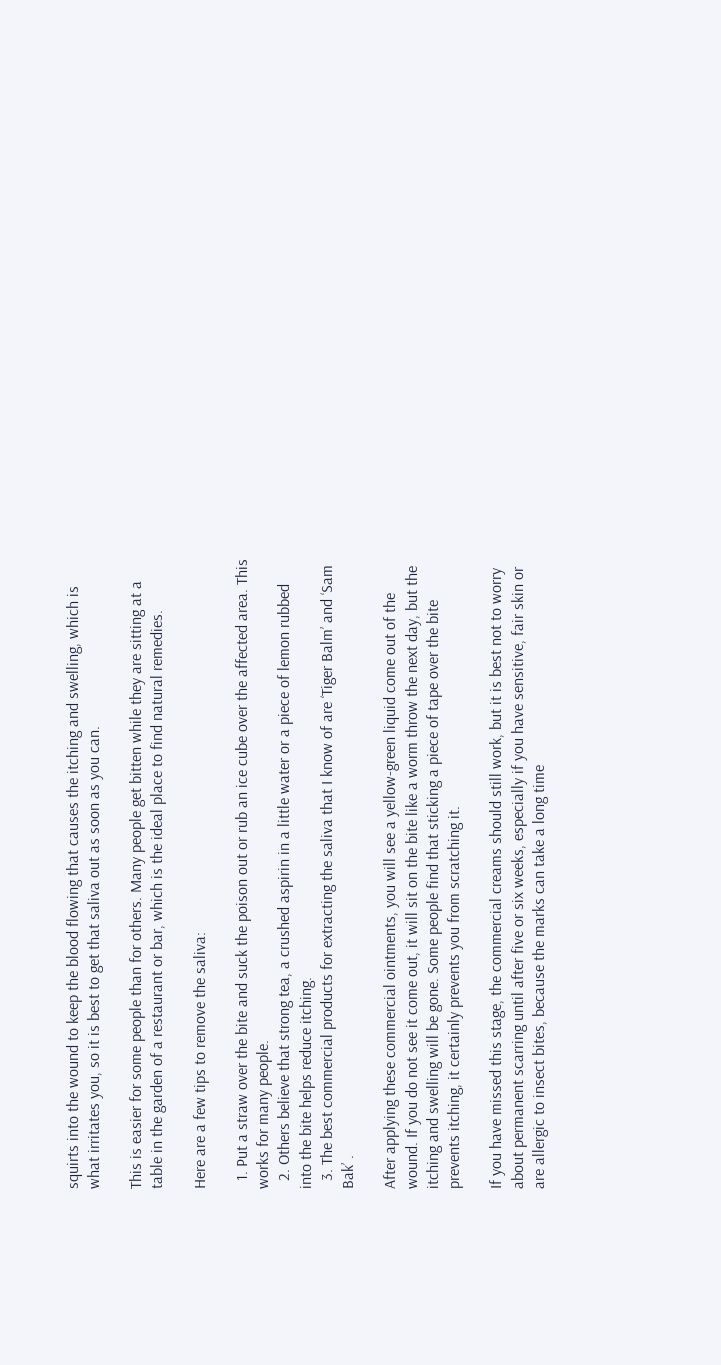squirts into the wound to keep the blood flowing that causes the itching and swelling, which is what irritates you, so it is best to get that saliva out as soon as you can.

This is easier for some people than for others. Many people get bitten while they are sitting at a table in the garden of a restaurant or bar, which is the ideal place to find natural remedies.

Here are a few tips to remove the saliva:

  1. Put a straw over the bite and suck the poison out or rub an ice cube over the affected area. This works for many people.
  2. Others believe that strong tea, a crushed aspirin in a little water or a piece of lemon rubbed into the bite helps reduce itching.
  3. The best commercial products for extracting the saliva that I know of are ‘Tiger Balm’ and ‘Sam Bak’ .

After applying these commercial ointments, you will see a yellow-green liquid come out of the wound. If you do not see it come out, it will sit on the bite like a worm throw the next day, but the itching and swelling will be gone. Some people find that sticking a piece of tape over the bite prevents itching, it certainly prevents you from scratching it.

If you have missed this stage, the commercial creams should still work, but it is best not to worry about permanent scarring until after five or six weeks, especially if you have sensitive, fair skin or are allergic to insect bites, because the marks can take a long time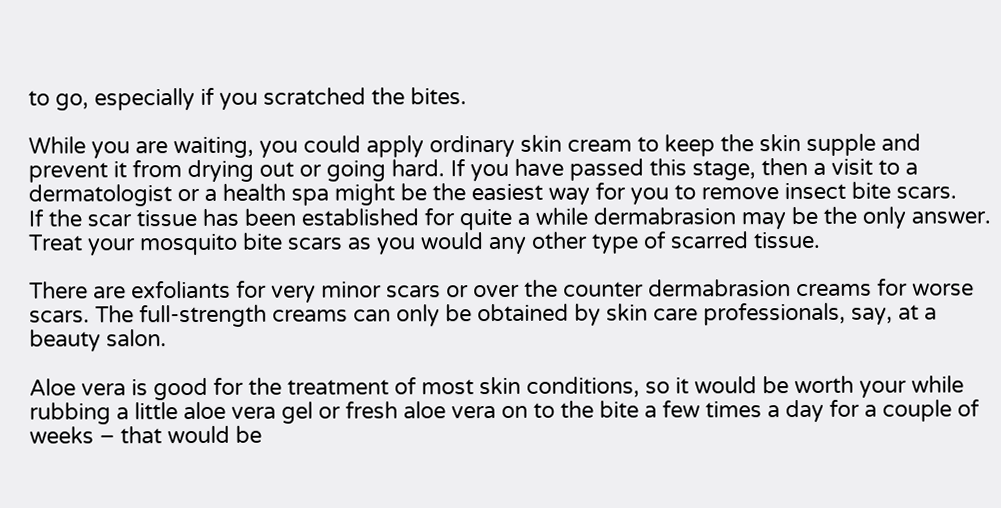to go, especially if you scratched the bites.

While you are waiting, you could apply ordinary skin cream to keep the skin supple and prevent it from drying out or going hard. If you have passed this stage, then a visit to a dermatologist or a health spa might be the easiest way for you to remove insect bite scars.
If the scar tissue has been established for quite a while dermabrasion may be the only answer. Treat your mosquito bite scars as you would any other type of scarred tissue.

There are exfoliants for very minor scars or over the counter dermabrasion creams for worse scars. The full-strength creams can only be obtained by skin care professionals, say, at a beauty salon.

Aloe vera is good for the treatment of most skin conditions, so it would be worth your while rubbing a little aloe vera gel or fresh aloe vera on to the bite a few times a day for a couple of weeks – that would be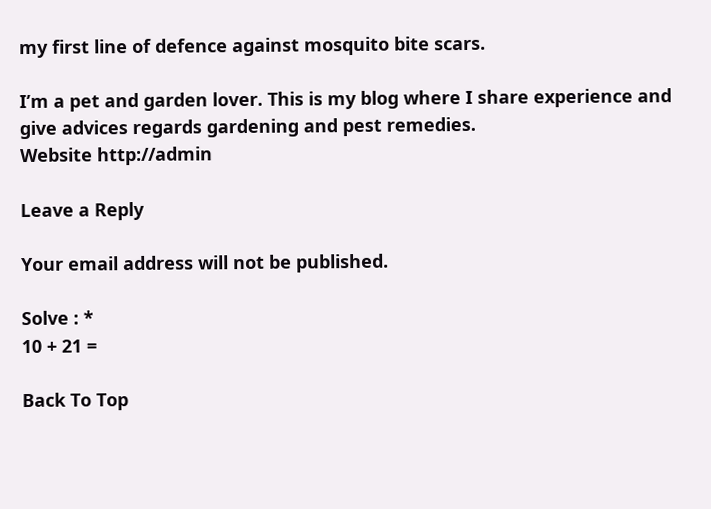my first line of defence against mosquito bite scars.

I’m a pet and garden lover. This is my blog where I share experience and give advices regards gardening and pest remedies.
Website http://admin

Leave a Reply

Your email address will not be published.

Solve : *
10 + 21 =

Back To Top